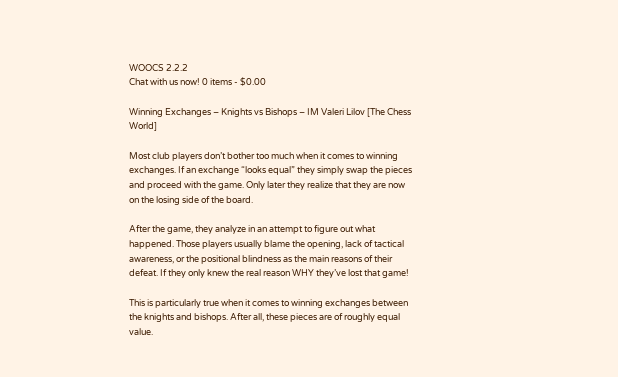WOOCS 2.2.2
Chat with us now! 0 items - $0.00

Winning Exchanges – Knights vs Bishops – IM Valeri Lilov [The Chess World]

Most club players don’t bother too much when it comes to winning exchanges. If an exchange “looks equal” they simply swap the pieces and proceed with the game. Only later they realize that they are now on the losing side of the board.

After the game, they analyze in an attempt to figure out what happened. Those players usually blame the opening, lack of tactical awareness, or the positional blindness as the main reasons of their defeat. If they only knew the real reason WHY they’ve lost that game!

This is particularly true when it comes to winning exchanges between the knights and bishops. After all, these pieces are of roughly equal value.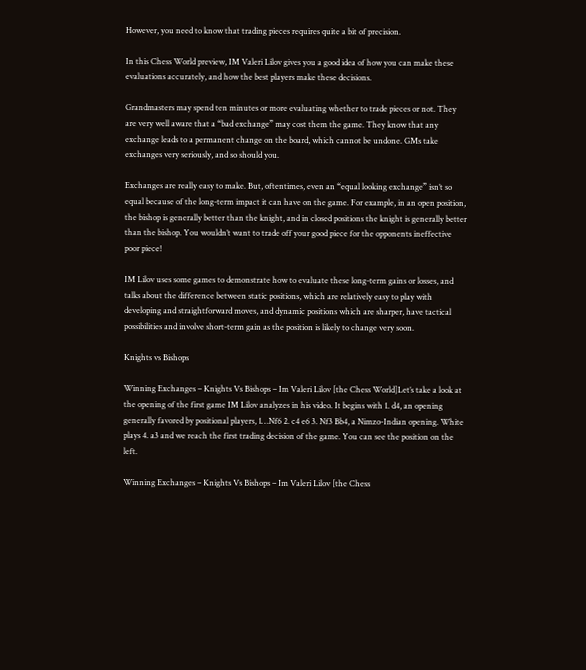However, you need to know that trading pieces requires quite a bit of precision.

In this Chess World preview, IM Valeri Lilov gives you a good idea of how you can make these evaluations accurately, and how the best players make these decisions.

Grandmasters may spend ten minutes or more evaluating whether to trade pieces or not. They are very well aware that a “bad exchange” may cost them the game. They know that any exchange leads to a permanent change on the board, which cannot be undone. GMs take exchanges very seriously, and so should you.

Exchanges are really easy to make. But, oftentimes, even an “equal looking exchange” isn’t so equal because of the long-term impact it can have on the game. For example, in an open position, the bishop is generally better than the knight, and in closed positions the knight is generally better than the bishop. You wouldn’t want to trade off your good piece for the opponents ineffective poor piece!

IM Lilov uses some games to demonstrate how to evaluate these long-term gains or losses, and talks about the difference between static positions, which are relatively easy to play with developing and straightforward moves, and dynamic positions which are sharper, have tactical possibilities and involve short-term gain as the position is likely to change very soon.

Knights vs Bishops

Winning Exchanges – Knights Vs Bishops – Im Valeri Lilov [the Chess World]Let’s take a look at the opening of the first game IM Lilov analyzes in his video. It begins with 1. d4, an opening generally favored by positional players, 1…Nf6 2. c4 e6 3. Nf3 Bb4, a Nimzo-Indian opening. White plays 4. a3 and we reach the first trading decision of the game. You can see the position on the left.

Winning Exchanges – Knights Vs Bishops – Im Valeri Lilov [the Chess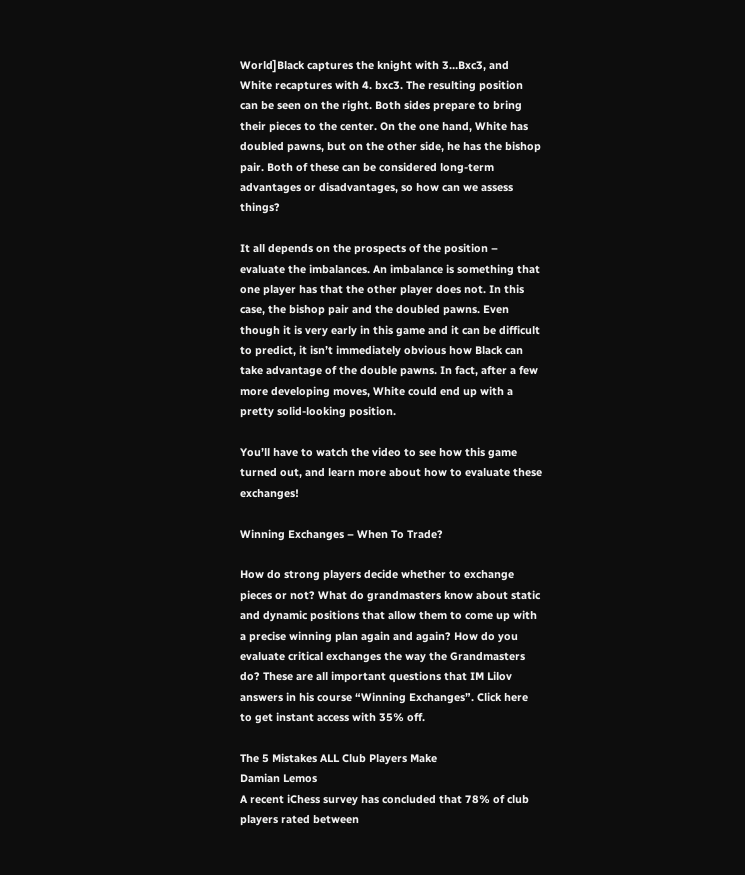World]Black captures the knight with 3…Bxc3, and White recaptures with 4. bxc3. The resulting position can be seen on the right. Both sides prepare to bring their pieces to the center. On the one hand, White has doubled pawns, but on the other side, he has the bishop pair. Both of these can be considered long-term advantages or disadvantages, so how can we assess things?

It all depends on the prospects of the position – evaluate the imbalances. An imbalance is something that one player has that the other player does not. In this case, the bishop pair and the doubled pawns. Even though it is very early in this game and it can be difficult to predict, it isn’t immediately obvious how Black can take advantage of the double pawns. In fact, after a few more developing moves, White could end up with a pretty solid-looking position.

You’ll have to watch the video to see how this game turned out, and learn more about how to evaluate these exchanges!

Winning Exchanges – When To Trade?

How do strong players decide whether to exchange pieces or not? What do grandmasters know about static and dynamic positions that allow them to come up with a precise winning plan again and again? How do you evaluate critical exchanges the way the Grandmasters do? These are all important questions that IM Lilov answers in his course “Winning Exchanges”. Click here to get instant access with 35% off.

The 5 Mistakes ALL Club Players Make
Damian Lemos
A recent iChess survey has concluded that 78% of club players rated between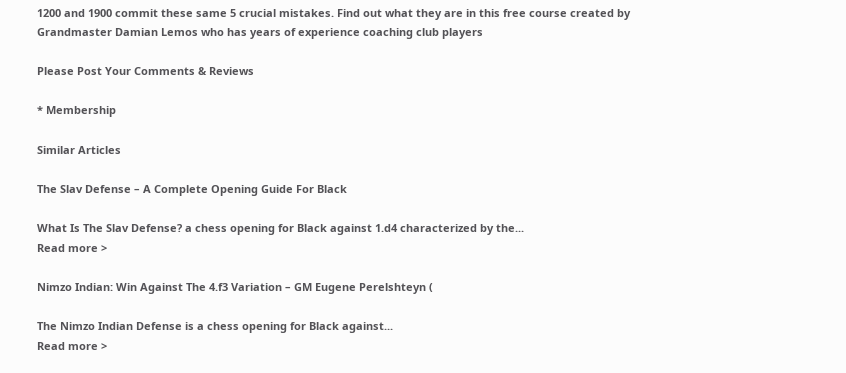1200 and 1900 commit these same 5 crucial mistakes. Find out what they are in this free course created by Grandmaster Damian Lemos who has years of experience coaching club players

Please Post Your Comments & Reviews

* Membership

Similar Articles

The Slav Defense – A Complete Opening Guide For Black

What Is The Slav Defense? a chess opening for Black against 1.d4 characterized by the...
Read more >

Nimzo Indian: Win Against The 4.f3 Variation – GM Eugene Perelshteyn (

The Nimzo Indian Defense is a chess opening for Black against...
Read more >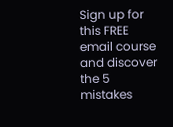Sign up for this FREE email course and discover the 5 mistakes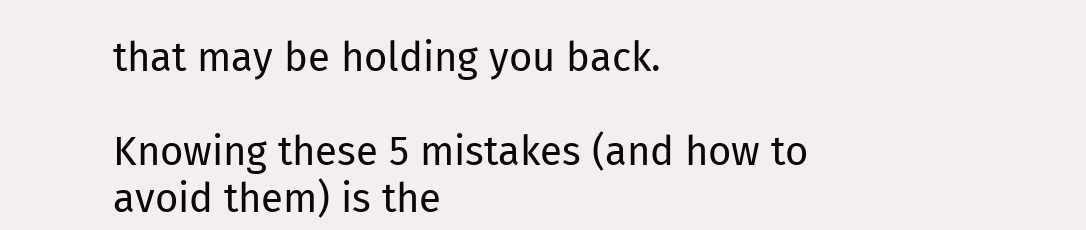that may be holding you back.

Knowing these 5 mistakes (and how to avoid them) is the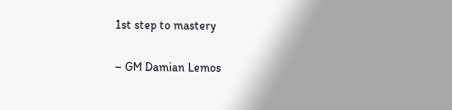1st step to mastery

– GM Damian Lemos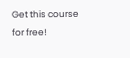Get this course for free!